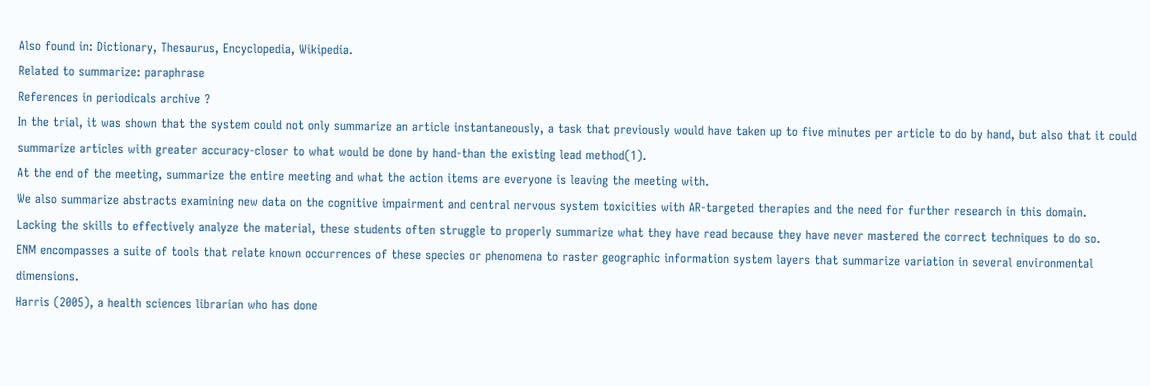Also found in: Dictionary, Thesaurus, Encyclopedia, Wikipedia.
Related to summarize: paraphrase
References in periodicals archive ?
In the trial, it was shown that the system could not only summarize an article instantaneously, a task that previously would have taken up to five minutes per article to do by hand, but also that it could summarize articles with greater accuracy-closer to what would be done by hand-than the existing lead method(1).
At the end of the meeting, summarize the entire meeting and what the action items are everyone is leaving the meeting with.
We also summarize abstracts examining new data on the cognitive impairment and central nervous system toxicities with AR-targeted therapies and the need for further research in this domain.
Lacking the skills to effectively analyze the material, these students often struggle to properly summarize what they have read because they have never mastered the correct techniques to do so.
ENM encompasses a suite of tools that relate known occurrences of these species or phenomena to raster geographic information system layers that summarize variation in several environmental dimensions.
Harris (2005), a health sciences librarian who has done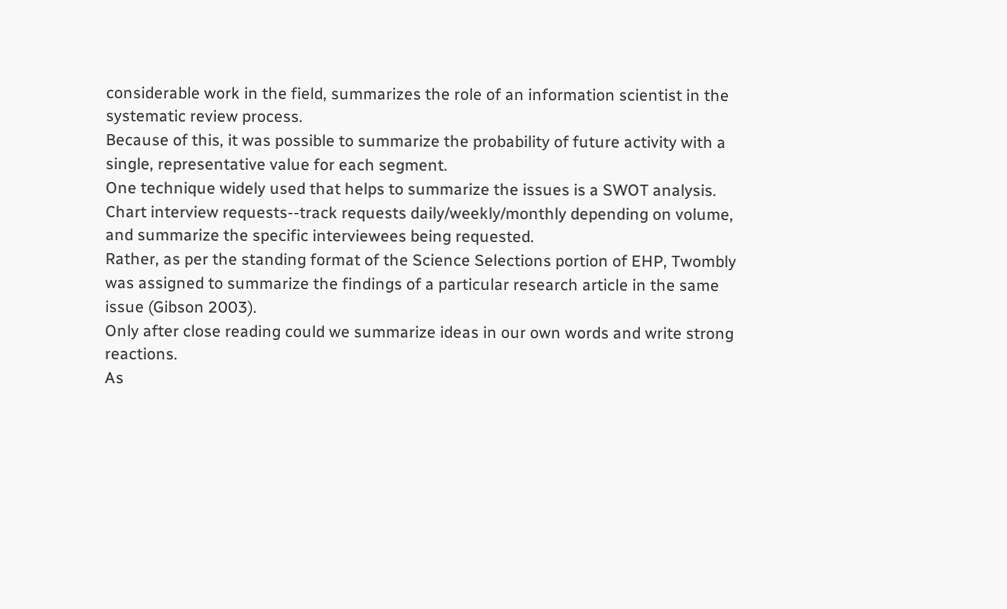considerable work in the field, summarizes the role of an information scientist in the systematic review process.
Because of this, it was possible to summarize the probability of future activity with a single, representative value for each segment.
One technique widely used that helps to summarize the issues is a SWOT analysis.
Chart interview requests--track requests daily/weekly/monthly depending on volume, and summarize the specific interviewees being requested.
Rather, as per the standing format of the Science Selections portion of EHP, Twombly was assigned to summarize the findings of a particular research article in the same issue (Gibson 2003).
Only after close reading could we summarize ideas in our own words and write strong reactions.
As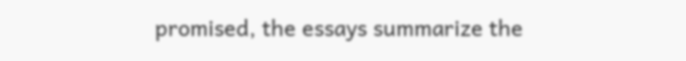promised, the essays summarize the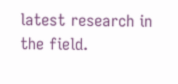latest research in the field.